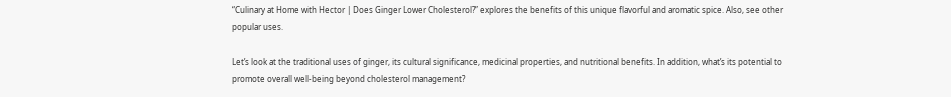“Culinary at Home with Hector | Does Ginger Lower Cholesterol?” explores the benefits of this unique flavorful and aromatic spice. Also, see other popular uses.

Let’s look at the traditional uses of ginger, its cultural significance, medicinal properties, and nutritional benefits. In addition, what’s its potential to promote overall well-being beyond cholesterol management?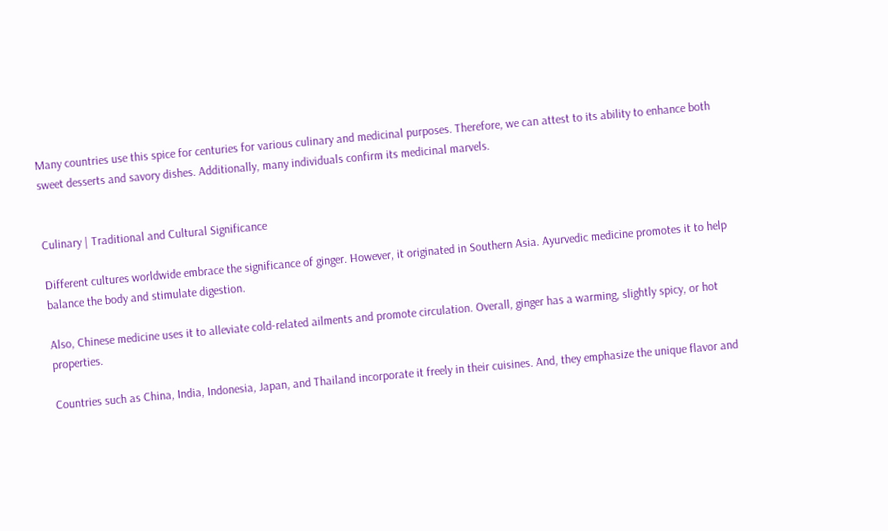Many countries use this spice for centuries for various culinary and medicinal purposes. Therefore, we can attest to its ability to enhance both sweet desserts and savory dishes. Additionally, many individuals confirm its medicinal marvels.


Culinary | Traditional and Cultural Significance

Different cultures worldwide embrace the significance of ginger. However, it originated in Southern Asia. Ayurvedic medicine promotes it to help balance the body and stimulate digestion.

Also, Chinese medicine uses it to alleviate cold-related ailments and promote circulation. Overall, ginger has a warming, slightly spicy, or hot properties.

Countries such as China, India, Indonesia, Japan, and Thailand incorporate it freely in their cuisines. And, they emphasize the unique flavor and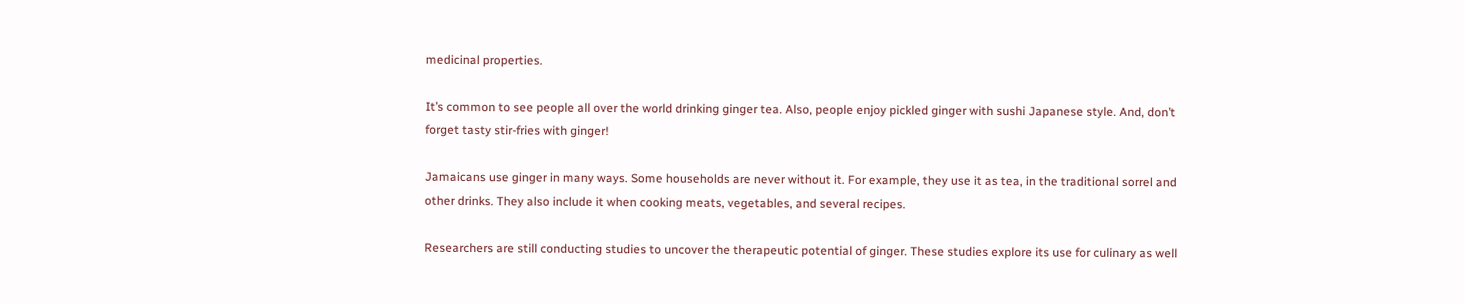medicinal properties.

It’s common to see people all over the world drinking ginger tea. Also, people enjoy pickled ginger with sushi Japanese style. And, don’t forget tasty stir-fries with ginger!

Jamaicans use ginger in many ways. Some households are never without it. For example, they use it as tea, in the traditional sorrel and other drinks. They also include it when cooking meats, vegetables, and several recipes.

Researchers are still conducting studies to uncover the therapeutic potential of ginger. These studies explore its use for culinary as well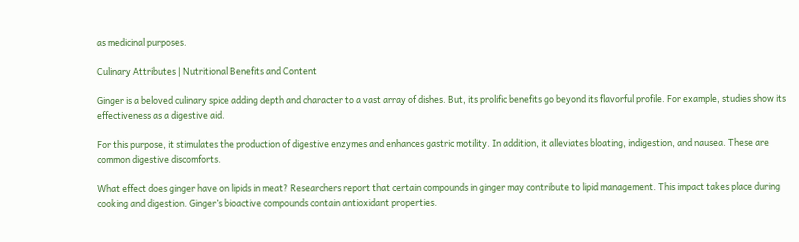as medicinal purposes.

Culinary Attributes | Nutritional Benefits and Content

Ginger is a beloved culinary spice adding depth and character to a vast array of dishes. But, its prolific benefits go beyond its flavorful profile. For example, studies show its effectiveness as a digestive aid.

For this purpose, it stimulates the production of digestive enzymes and enhances gastric motility. In addition, it alleviates bloating, indigestion, and nausea. These are common digestive discomforts.

What effect does ginger have on lipids in meat? Researchers report that certain compounds in ginger may contribute to lipid management. This impact takes place during cooking and digestion. Ginger’s bioactive compounds contain antioxidant properties.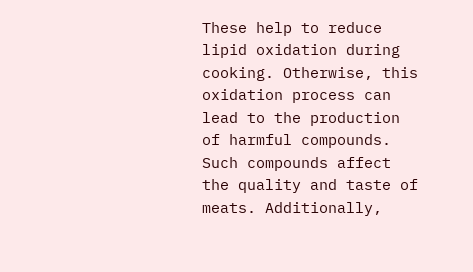These help to reduce lipid oxidation during cooking. Otherwise, this oxidation process can lead to the production of harmful compounds. Such compounds affect the quality and taste of meats. Additionally,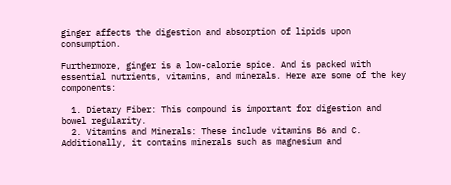ginger affects the digestion and absorption of lipids upon consumption.

Furthermore, ginger is a low-calorie spice. And is packed with essential nutrients, vitamins, and minerals. Here are some of the key components:

  1. Dietary Fiber: This compound is important for digestion and bowel regularity.
  2. Vitamins and Minerals: These include vitamins B6 and C. Additionally, it contains minerals such as magnesium and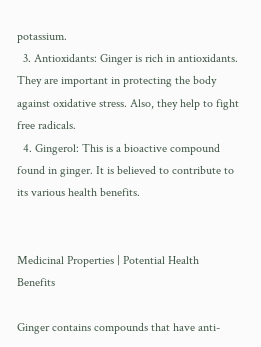potassium.
  3. Antioxidants: Ginger is rich in antioxidants. They are important in protecting the body against oxidative stress. Also, they help to fight free radicals.
  4. Gingerol: This is a bioactive compound found in ginger. It is believed to contribute to its various health benefits.


Medicinal Properties | Potential Health Benefits

Ginger contains compounds that have anti-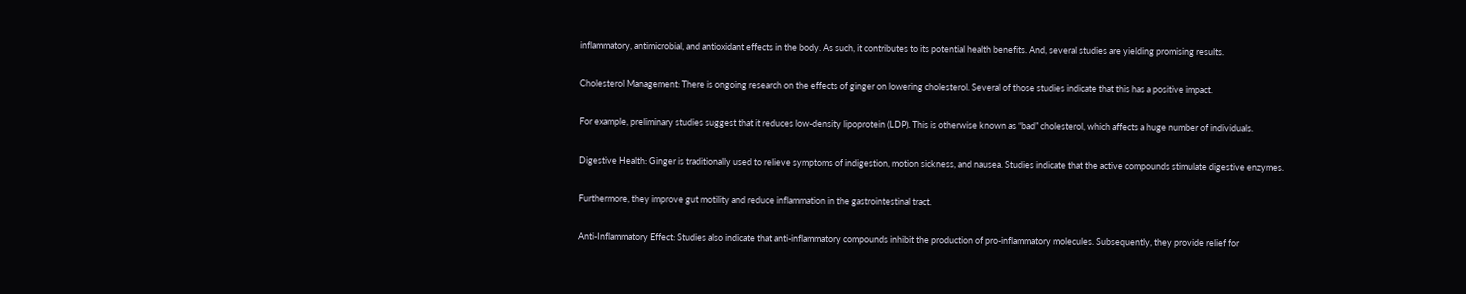inflammatory, antimicrobial, and antioxidant effects in the body. As such, it contributes to its potential health benefits. And, several studies are yielding promising results.

Cholesterol Management: There is ongoing research on the effects of ginger on lowering cholesterol. Several of those studies indicate that this has a positive impact.

For example, preliminary studies suggest that it reduces low-density lipoprotein (LDP). This is otherwise known as “bad” cholesterol, which affects a huge number of individuals.

Digestive Health: Ginger is traditionally used to relieve symptoms of indigestion, motion sickness, and nausea. Studies indicate that the active compounds stimulate digestive enzymes.

Furthermore, they improve gut motility and reduce inflammation in the gastrointestinal tract.

Anti-Inflammatory Effect: Studies also indicate that anti-inflammatory compounds inhibit the production of pro-inflammatory molecules. Subsequently, they provide relief for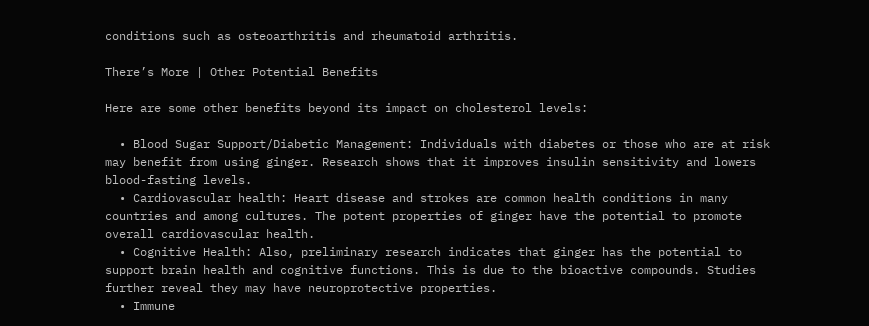conditions such as osteoarthritis and rheumatoid arthritis.

There’s More | Other Potential Benefits

Here are some other benefits beyond its impact on cholesterol levels:

  • Blood Sugar Support/Diabetic Management: Individuals with diabetes or those who are at risk may benefit from using ginger. Research shows that it improves insulin sensitivity and lowers blood-fasting levels.
  • Cardiovascular health: Heart disease and strokes are common health conditions in many countries and among cultures. The potent properties of ginger have the potential to promote overall cardiovascular health.
  • Cognitive Health: Also, preliminary research indicates that ginger has the potential to support brain health and cognitive functions. This is due to the bioactive compounds. Studies further reveal they may have neuroprotective properties.
  • Immune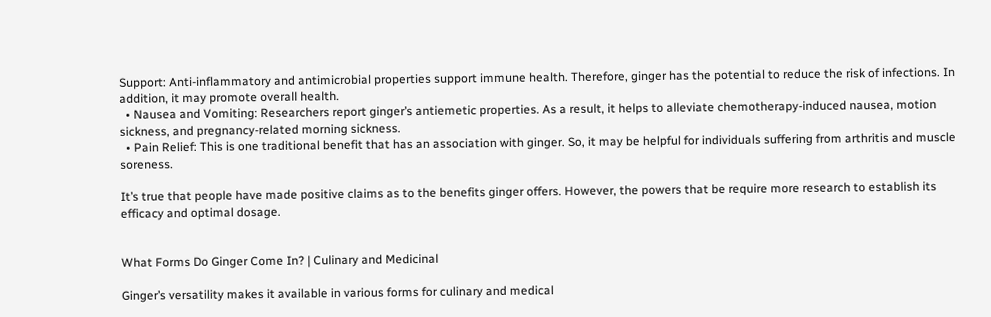Support: Anti-inflammatory and antimicrobial properties support immune health. Therefore, ginger has the potential to reduce the risk of infections. In addition, it may promote overall health.
  • Nausea and Vomiting: Researchers report ginger’s antiemetic properties. As a result, it helps to alleviate chemotherapy-induced nausea, motion sickness, and pregnancy-related morning sickness.
  • Pain Relief: This is one traditional benefit that has an association with ginger. So, it may be helpful for individuals suffering from arthritis and muscle soreness.

It’s true that people have made positive claims as to the benefits ginger offers. However, the powers that be require more research to establish its efficacy and optimal dosage.


What Forms Do Ginger Come In? | Culinary and Medicinal

Ginger’s versatility makes it available in various forms for culinary and medical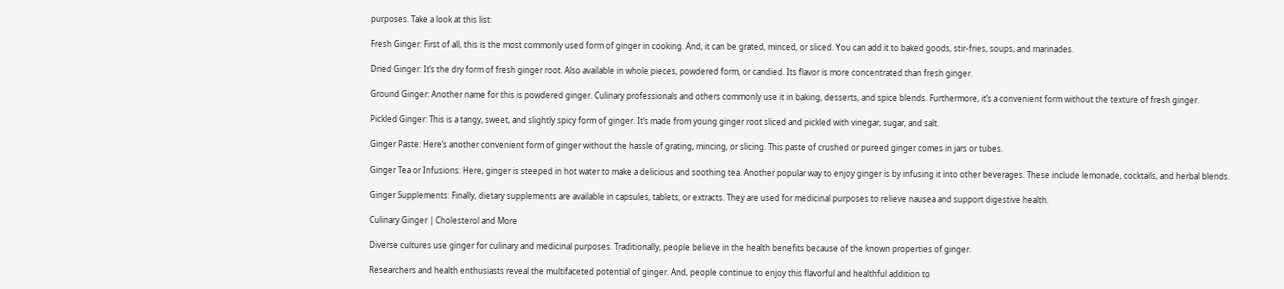purposes. Take a look at this list:

Fresh Ginger: First of all, this is the most commonly used form of ginger in cooking. And, it can be grated, minced, or sliced. You can add it to baked goods, stir-fries, soups, and marinades.

Dried Ginger: It’s the dry form of fresh ginger root. Also available in whole pieces, powdered form, or candied. Its flavor is more concentrated than fresh ginger.

Ground Ginger: Another name for this is powdered ginger. Culinary professionals and others commonly use it in baking, desserts, and spice blends. Furthermore, it’s a convenient form without the texture of fresh ginger.

Pickled Ginger: This is a tangy, sweet, and slightly spicy form of ginger. It’s made from young ginger root sliced and pickled with vinegar, sugar, and salt.

Ginger Paste: Here’s another convenient form of ginger without the hassle of grating, mincing, or slicing. This paste of crushed or pureed ginger comes in jars or tubes.

Ginger Tea or Infusions: Here, ginger is steeped in hot water to make a delicious and soothing tea. Another popular way to enjoy ginger is by infusing it into other beverages. These include lemonade, cocktails, and herbal blends.

Ginger Supplements: Finally, dietary supplements are available in capsules, tablets, or extracts. They are used for medicinal purposes to relieve nausea and support digestive health.

Culinary Ginger | Cholesterol and More

Diverse cultures use ginger for culinary and medicinal purposes. Traditionally, people believe in the health benefits because of the known properties of ginger.

Researchers and health enthusiasts reveal the multifaceted potential of ginger. And, people continue to enjoy this flavorful and healthful addition to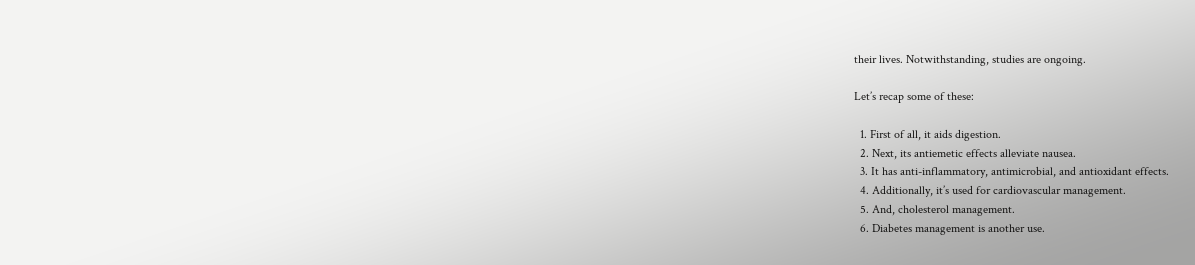their lives. Notwithstanding, studies are ongoing.

Let’s recap some of these:

  1. First of all, it aids digestion.
  2. Next, its antiemetic effects alleviate nausea.
  3. It has anti-inflammatory, antimicrobial, and antioxidant effects.
  4. Additionally, it’s used for cardiovascular management.
  5. And, cholesterol management.
  6. Diabetes management is another use.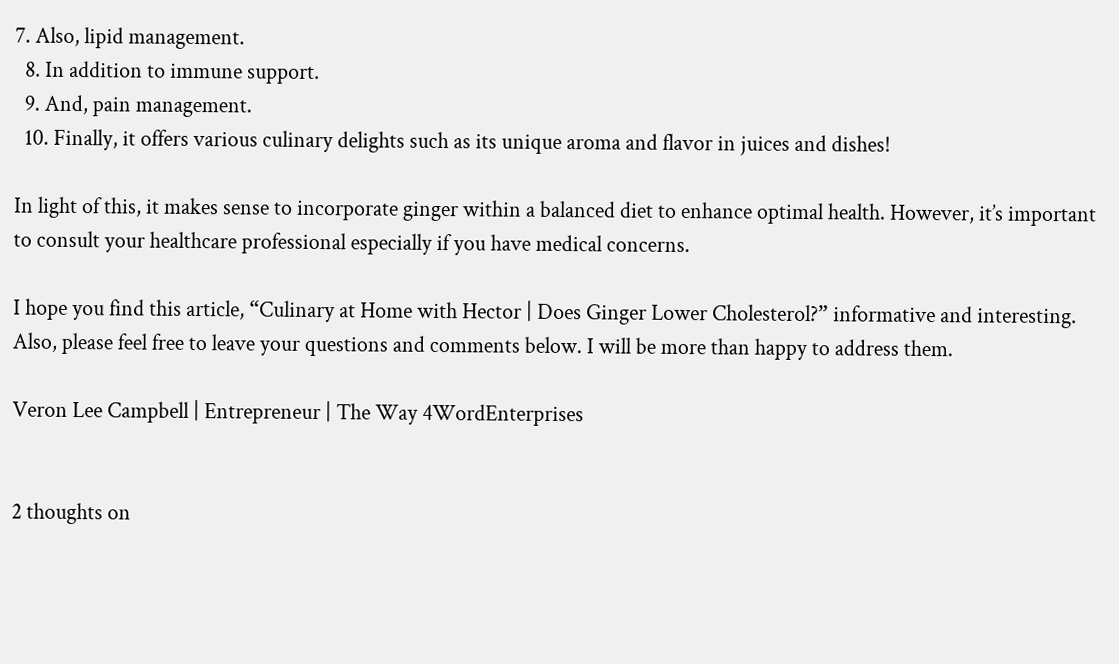7. Also, lipid management.
  8. In addition to immune support.
  9. And, pain management.
  10. Finally, it offers various culinary delights such as its unique aroma and flavor in juices and dishes!

In light of this, it makes sense to incorporate ginger within a balanced diet to enhance optimal health. However, it’s important to consult your healthcare professional especially if you have medical concerns.

I hope you find this article, “Culinary at Home with Hector | Does Ginger Lower Cholesterol?” informative and interesting. Also, please feel free to leave your questions and comments below. I will be more than happy to address them.

Veron Lee Campbell | Entrepreneur | The Way 4WordEnterprises


2 thoughts on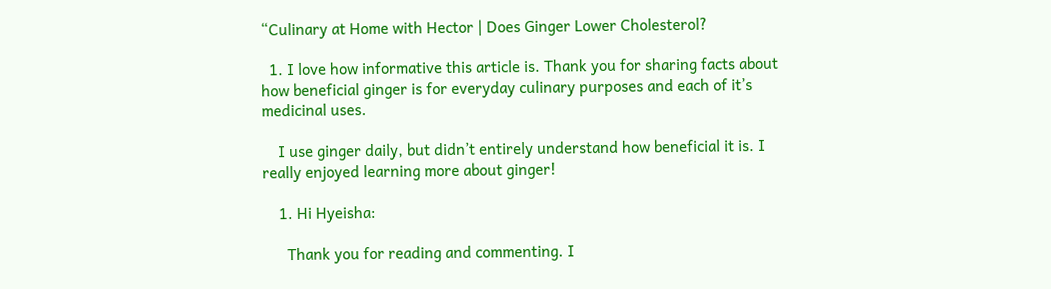“Culinary at Home with Hector | Does Ginger Lower Cholesterol?

  1. I love how informative this article is. Thank you for sharing facts about how beneficial ginger is for everyday culinary purposes and each of it’s medicinal uses.

    I use ginger daily, but didn’t entirely understand how beneficial it is. I really enjoyed learning more about ginger!

    1. Hi Hyeisha:

      Thank you for reading and commenting. I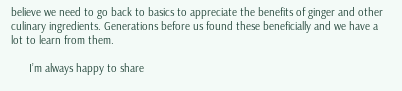believe we need to go back to basics to appreciate the benefits of ginger and other culinary ingredients. Generations before us found these beneficially and we have a lot to learn from them.

      I’m always happy to share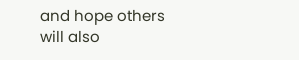and hope others will also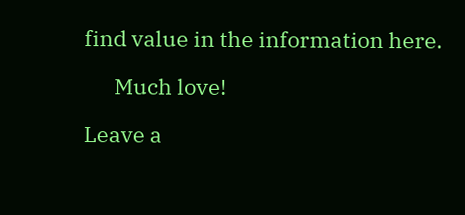find value in the information here.

      Much love!

Leave a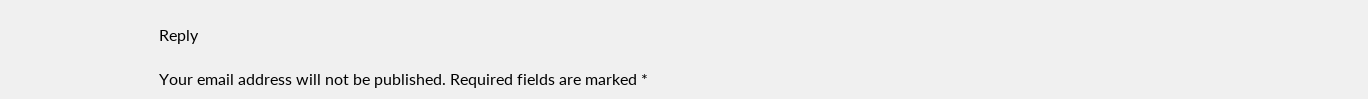Reply

Your email address will not be published. Required fields are marked *